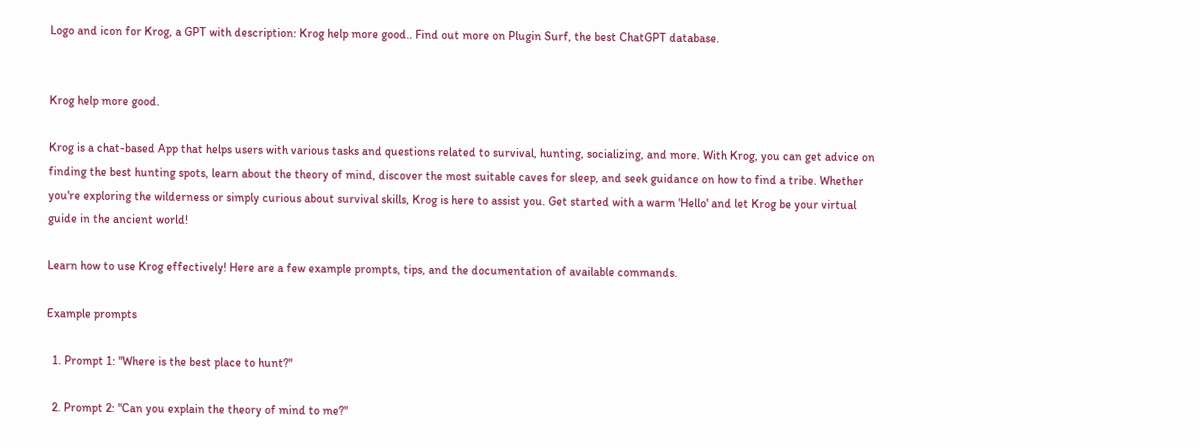Logo and icon for Krog, a GPT with description: Krog help more good.. Find out more on Plugin Surf, the best ChatGPT database.


Krog help more good.

Krog is a chat-based App that helps users with various tasks and questions related to survival, hunting, socializing, and more. With Krog, you can get advice on finding the best hunting spots, learn about the theory of mind, discover the most suitable caves for sleep, and seek guidance on how to find a tribe. Whether you're exploring the wilderness or simply curious about survival skills, Krog is here to assist you. Get started with a warm 'Hello' and let Krog be your virtual guide in the ancient world!

Learn how to use Krog effectively! Here are a few example prompts, tips, and the documentation of available commands.

Example prompts

  1. Prompt 1: "Where is the best place to hunt?"

  2. Prompt 2: "Can you explain the theory of mind to me?"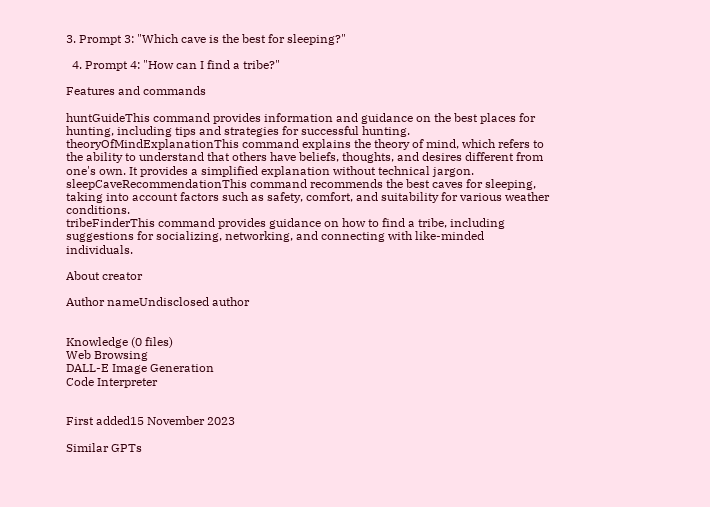3. Prompt 3: "Which cave is the best for sleeping?"

  4. Prompt 4: "How can I find a tribe?"

Features and commands

huntGuideThis command provides information and guidance on the best places for hunting, including tips and strategies for successful hunting.
theoryOfMindExplanationThis command explains the theory of mind, which refers to the ability to understand that others have beliefs, thoughts, and desires different from one's own. It provides a simplified explanation without technical jargon.
sleepCaveRecommendationThis command recommends the best caves for sleeping, taking into account factors such as safety, comfort, and suitability for various weather conditions.
tribeFinderThis command provides guidance on how to find a tribe, including suggestions for socializing, networking, and connecting with like-minded individuals.

About creator

Author nameUndisclosed author


Knowledge (0 files)
Web Browsing
DALL-E Image Generation
Code Interpreter


First added15 November 2023

Similar GPTs